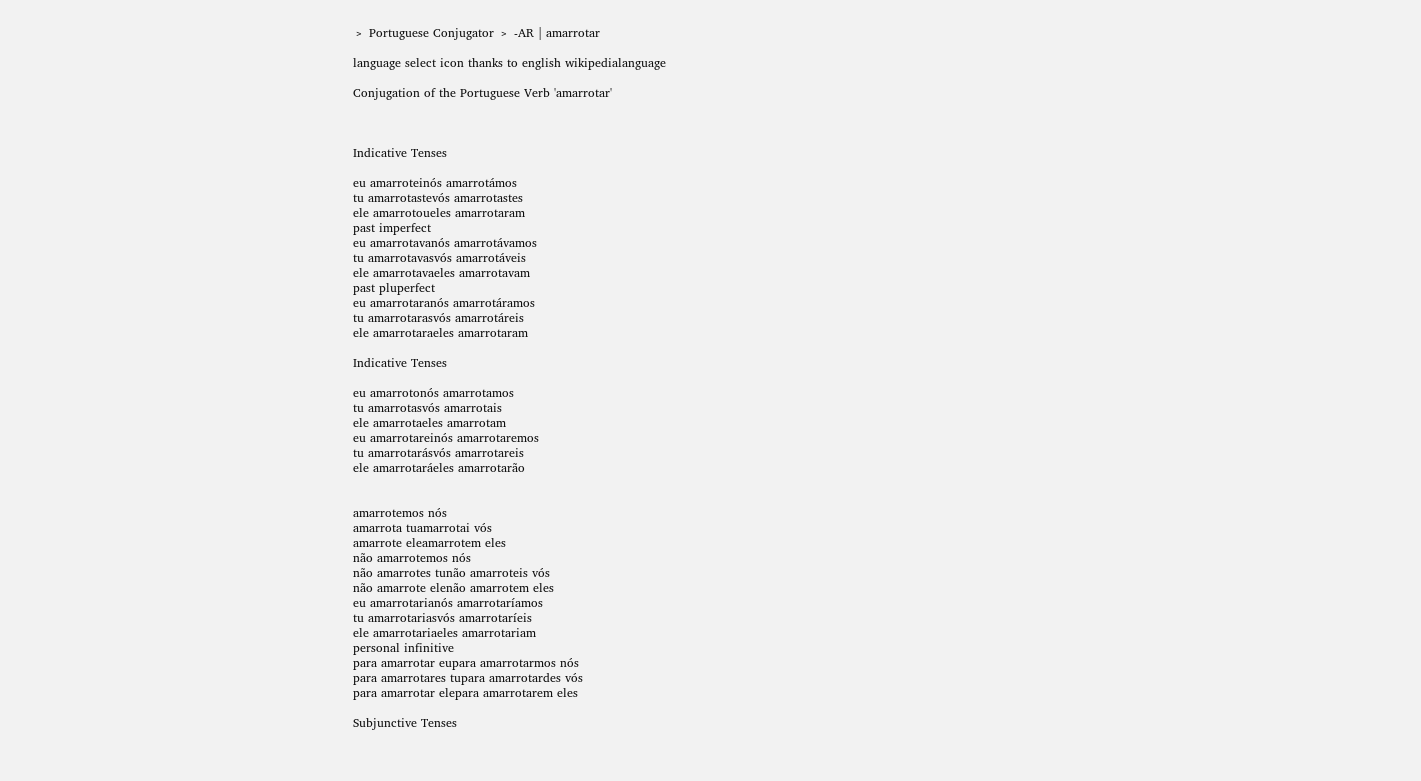﹥ Portuguese Conjugator ﹥ -AR | amarrotar

language select icon thanks to english wikipedialanguage

Conjugation of the Portuguese Verb 'amarrotar'



Indicative Tenses

eu amarroteinós amarrotámos
tu amarrotastevós amarrotastes
ele amarrotoueles amarrotaram
past imperfect
eu amarrotavanós amarrotávamos
tu amarrotavasvós amarrotáveis
ele amarrotavaeles amarrotavam
past pluperfect
eu amarrotaranós amarrotáramos
tu amarrotarasvós amarrotáreis
ele amarrotaraeles amarrotaram

Indicative Tenses

eu amarrotonós amarrotamos
tu amarrotasvós amarrotais
ele amarrotaeles amarrotam
eu amarrotareinós amarrotaremos
tu amarrotarásvós amarrotareis
ele amarrotaráeles amarrotarão


amarrotemos nós
amarrota tuamarrotai vós
amarrote eleamarrotem eles
não amarrotemos nós
não amarrotes tunão amarroteis vós
não amarrote elenão amarrotem eles
eu amarrotarianós amarrotaríamos
tu amarrotariasvós amarrotaríeis
ele amarrotariaeles amarrotariam
personal infinitive
para amarrotar eupara amarrotarmos nós
para amarrotares tupara amarrotardes vós
para amarrotar elepara amarrotarem eles

Subjunctive Tenses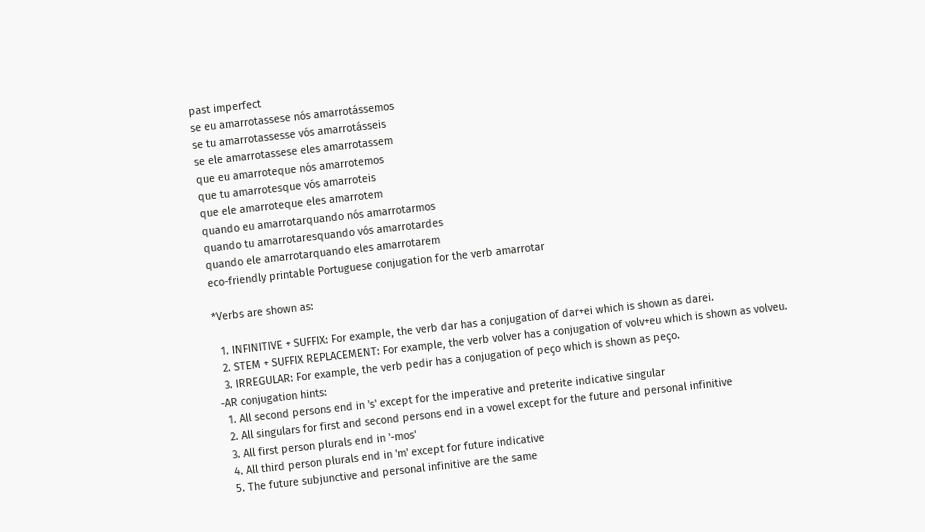past imperfect
se eu amarrotassese nós amarrotássemos
se tu amarrotassesse vós amarrotásseis
se ele amarrotassese eles amarrotassem
que eu amarroteque nós amarrotemos
que tu amarrotesque vós amarroteis
que ele amarroteque eles amarrotem
quando eu amarrotarquando nós amarrotarmos
quando tu amarrotaresquando vós amarrotardes
quando ele amarrotarquando eles amarrotarem
eco-friendly printable Portuguese conjugation for the verb amarrotar

*Verbs are shown as:

  1. INFINITIVE + SUFFIX: For example, the verb dar has a conjugation of dar+ei which is shown as darei.
  2. STEM + SUFFIX REPLACEMENT: For example, the verb volver has a conjugation of volv+eu which is shown as volveu.
  3. IRREGULAR: For example, the verb pedir has a conjugation of peço which is shown as peço.
-AR conjugation hints:
  1. All second persons end in 's' except for the imperative and preterite indicative singular
  2. All singulars for first and second persons end in a vowel except for the future and personal infinitive
  3. All first person plurals end in '-mos'
  4. All third person plurals end in 'm' except for future indicative
  5. The future subjunctive and personal infinitive are the same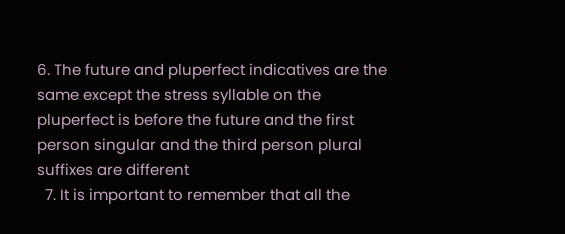6. The future and pluperfect indicatives are the same except the stress syllable on the pluperfect is before the future and the first person singular and the third person plural suffixes are different
  7. It is important to remember that all the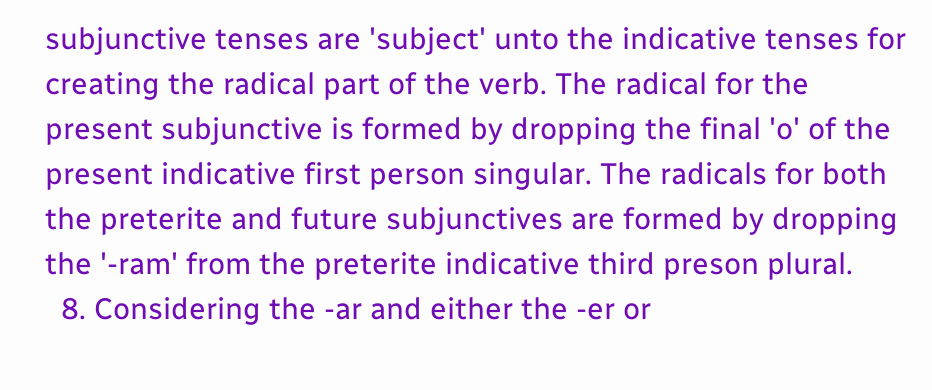subjunctive tenses are 'subject' unto the indicative tenses for creating the radical part of the verb. The radical for the present subjunctive is formed by dropping the final 'o' of the present indicative first person singular. The radicals for both the preterite and future subjunctives are formed by dropping the '-ram' from the preterite indicative third preson plural.
  8. Considering the -ar and either the -er or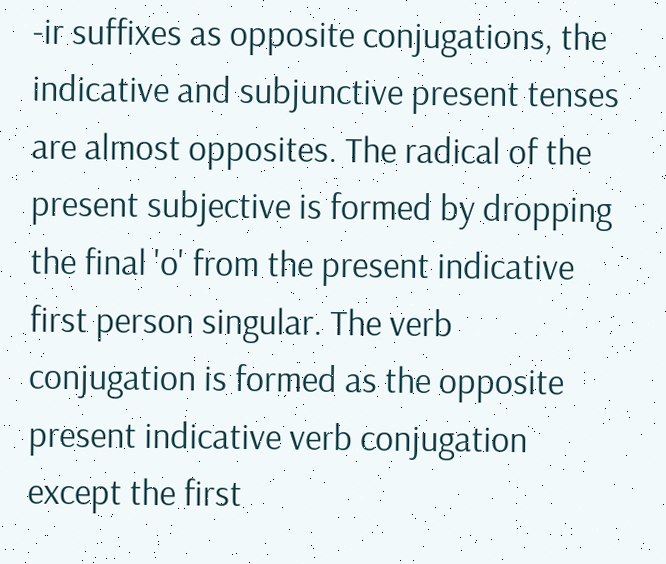-ir suffixes as opposite conjugations, the indicative and subjunctive present tenses are almost opposites. The radical of the present subjective is formed by dropping the final 'o' from the present indicative first person singular. The verb conjugation is formed as the opposite present indicative verb conjugation except the first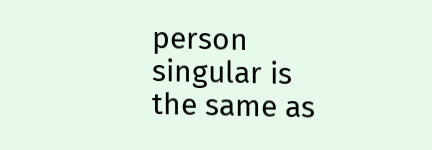person singular is the same as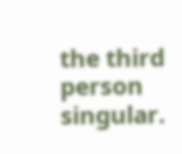the third person singular.